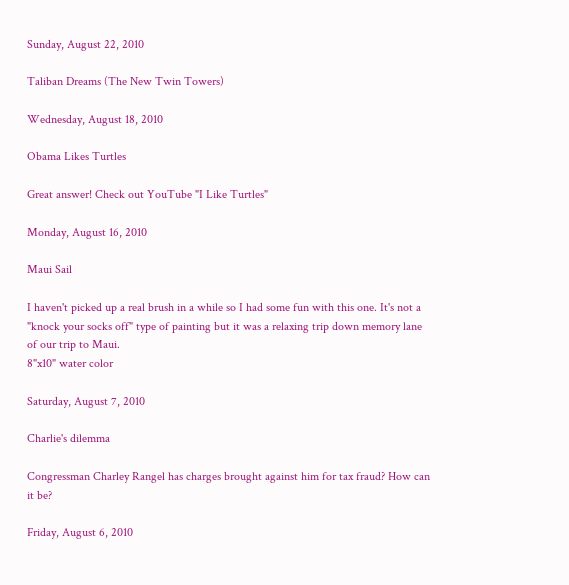Sunday, August 22, 2010

Taliban Dreams (The New Twin Towers)

Wednesday, August 18, 2010

Obama Likes Turtles

Great answer! Check out YouTube "I Like Turtles"

Monday, August 16, 2010

Maui Sail

I haven't picked up a real brush in a while so I had some fun with this one. It's not a "knock your socks off" type of painting but it was a relaxing trip down memory lane of our trip to Maui.
8"x10" water color

Saturday, August 7, 2010

Charlie's dilemma

Congressman Charley Rangel has charges brought against him for tax fraud? How can it be?

Friday, August 6, 2010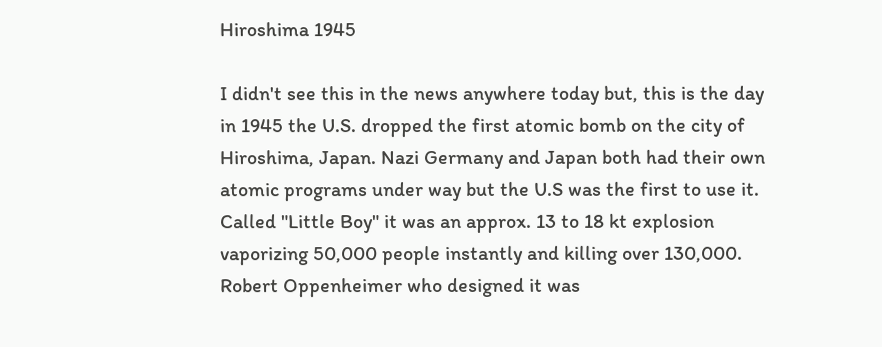Hiroshima 1945

I didn't see this in the news anywhere today but, this is the day in 1945 the U.S. dropped the first atomic bomb on the city of Hiroshima, Japan. Nazi Germany and Japan both had their own atomic programs under way but the U.S was the first to use it. Called "Little Boy" it was an approx. 13 to 18 kt explosion vaporizing 50,000 people instantly and killing over 130,000.
Robert Oppenheimer who designed it was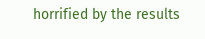horrified by the results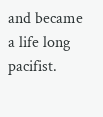and became a life long pacifist.